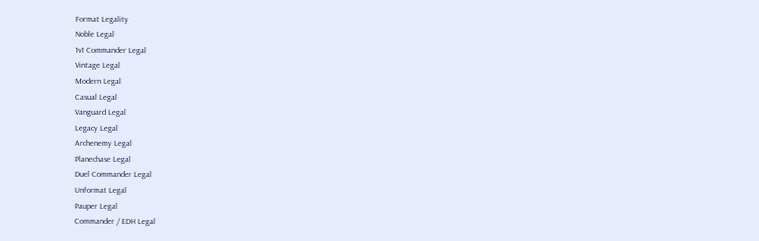Format Legality
Noble Legal
1v1 Commander Legal
Vintage Legal
Modern Legal
Casual Legal
Vanguard Legal
Legacy Legal
Archenemy Legal
Planechase Legal
Duel Commander Legal
Unformat Legal
Pauper Legal
Commander / EDH Legal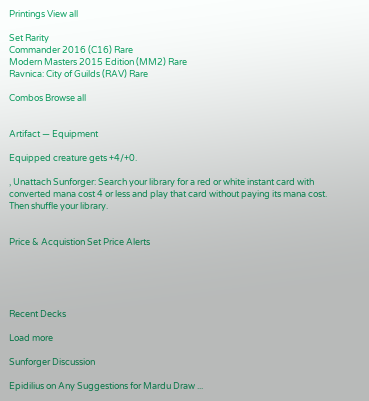Printings View all

Set Rarity
Commander 2016 (C16) Rare
Modern Masters 2015 Edition (MM2) Rare
Ravnica: City of Guilds (RAV) Rare

Combos Browse all


Artifact — Equipment

Equipped creature gets +4/+0.

, Unattach Sunforger: Search your library for a red or white instant card with converted mana cost 4 or less and play that card without paying its mana cost. Then shuffle your library.


Price & Acquistion Set Price Alerts





Recent Decks

Load more

Sunforger Discussion

Epidilius on Any Suggestions for Mardu Draw ...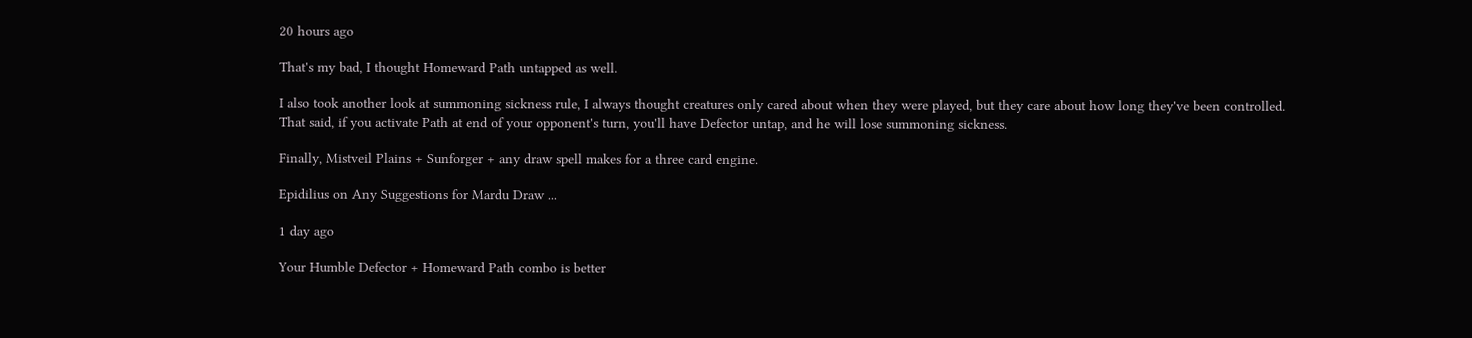20 hours ago

That's my bad, I thought Homeward Path untapped as well.

I also took another look at summoning sickness rule, I always thought creatures only cared about when they were played, but they care about how long they've been controlled. That said, if you activate Path at end of your opponent's turn, you'll have Defector untap, and he will lose summoning sickness.

Finally, Mistveil Plains + Sunforger + any draw spell makes for a three card engine.

Epidilius on Any Suggestions for Mardu Draw ...

1 day ago

Your Humble Defector + Homeward Path combo is better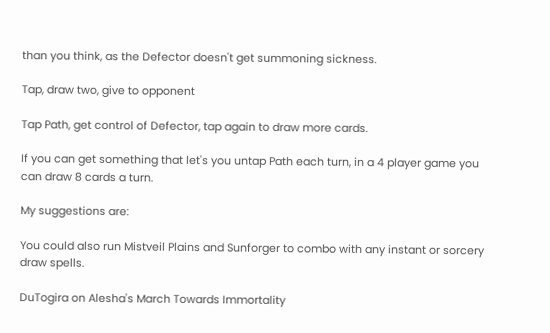than you think, as the Defector doesn't get summoning sickness.

Tap, draw two, give to opponent

Tap Path, get control of Defector, tap again to draw more cards.

If you can get something that let's you untap Path each turn, in a 4 player game you can draw 8 cards a turn.

My suggestions are:

You could also run Mistveil Plains and Sunforger to combo with any instant or sorcery draw spells.

DuTogira on Alesha's March Towards Immortality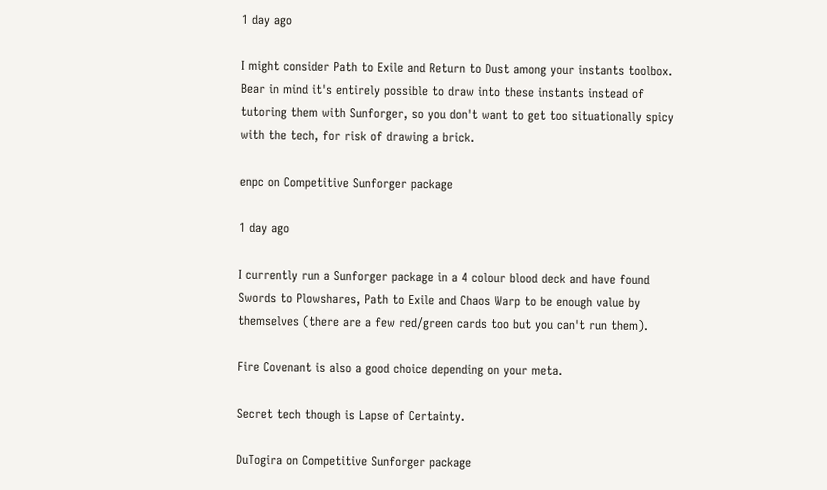1 day ago

I might consider Path to Exile and Return to Dust among your instants toolbox.
Bear in mind it's entirely possible to draw into these instants instead of tutoring them with Sunforger, so you don't want to get too situationally spicy with the tech, for risk of drawing a brick.

enpc on Competitive Sunforger package

1 day ago

I currently run a Sunforger package in a 4 colour blood deck and have found Swords to Plowshares, Path to Exile and Chaos Warp to be enough value by themselves (there are a few red/green cards too but you can't run them).

Fire Covenant is also a good choice depending on your meta.

Secret tech though is Lapse of Certainty.

DuTogira on Competitive Sunforger package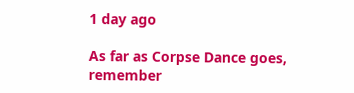1 day ago

As far as Corpse Dance goes, remember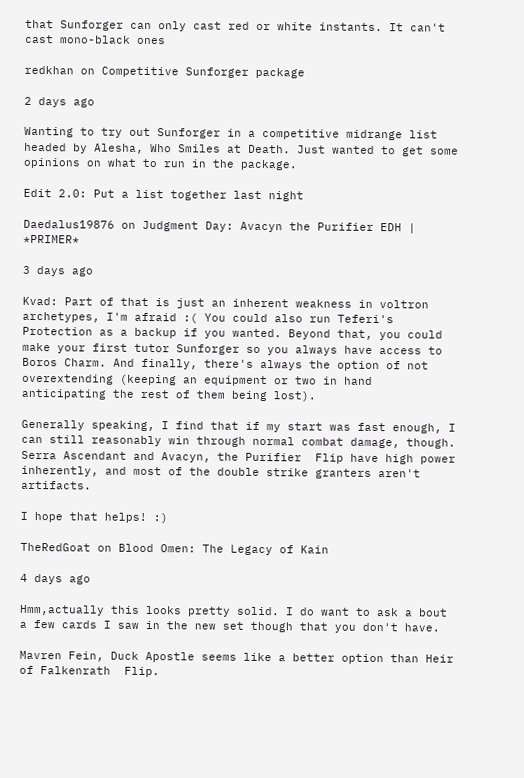that Sunforger can only cast red or white instants. It can't cast mono-black ones

redkhan on Competitive Sunforger package

2 days ago

Wanting to try out Sunforger in a competitive midrange list headed by Alesha, Who Smiles at Death. Just wanted to get some opinions on what to run in the package.

Edit 2.0: Put a list together last night

Daedalus19876 on Judgment Day: Avacyn the Purifier EDH | *PRIMER*

3 days ago

Kvad: Part of that is just an inherent weakness in voltron archetypes, I'm afraid :( You could also run Teferi's Protection as a backup if you wanted. Beyond that, you could make your first tutor Sunforger so you always have access to Boros Charm. And finally, there's always the option of not overextending (keeping an equipment or two in hand anticipating the rest of them being lost).

Generally speaking, I find that if my start was fast enough, I can still reasonably win through normal combat damage, though. Serra Ascendant and Avacyn, the Purifier  Flip have high power inherently, and most of the double strike granters aren't artifacts.

I hope that helps! :)

TheRedGoat on Blood Omen: The Legacy of Kain

4 days ago

Hmm,actually this looks pretty solid. I do want to ask a bout a few cards I saw in the new set though that you don't have.

Mavren Fein, Duck Apostle seems like a better option than Heir of Falkenrath  Flip.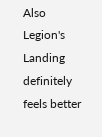Also Legion's Landing definitely feels better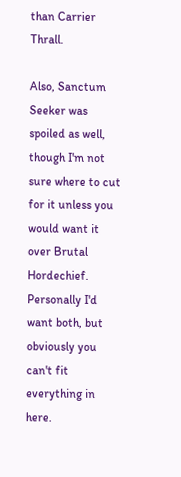than Carrier Thrall.

Also, Sanctum Seeker was spoiled as well, though I'm not sure where to cut for it unless you would want it over Brutal Hordechief. Personally I'd want both, but obviously you can't fit everything in here.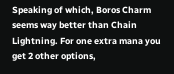Speaking of which, Boros Charm seems way better than Chain Lightning. For one extra mana you get 2 other options,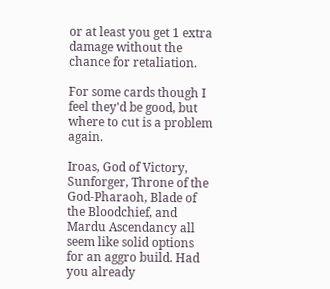or at least you get 1 extra damage without the chance for retaliation.

For some cards though I feel they'd be good, but where to cut is a problem again.

Iroas, God of Victory, Sunforger, Throne of the God-Pharaoh, Blade of the Bloodchief, and Mardu Ascendancy all seem like solid options for an aggro build. Had you already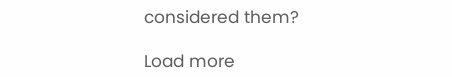considered them?

Load more